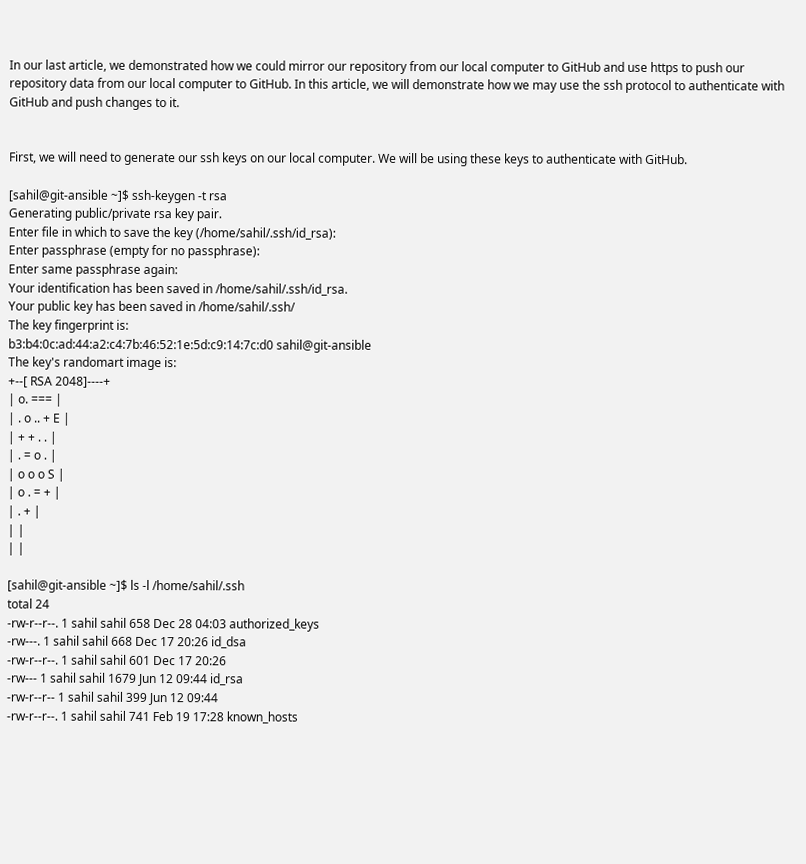In our last article, we demonstrated how we could mirror our repository from our local computer to GitHub and use https to push our repository data from our local computer to GitHub. In this article, we will demonstrate how we may use the ssh protocol to authenticate with GitHub and push changes to it.


First, we will need to generate our ssh keys on our local computer. We will be using these keys to authenticate with GitHub.

[sahil@git-ansible ~]$ ssh-keygen -t rsa
Generating public/private rsa key pair.
Enter file in which to save the key (/home/sahil/.ssh/id_rsa):
Enter passphrase (empty for no passphrase):
Enter same passphrase again:
Your identification has been saved in /home/sahil/.ssh/id_rsa.
Your public key has been saved in /home/sahil/.ssh/
The key fingerprint is:
b3:b4:0c:ad:44:a2:c4:7b:46:52:1e:5d:c9:14:7c:d0 sahil@git-ansible
The key's randomart image is:
+--[ RSA 2048]----+
| o. === |
| . o .. + E |
| + + . . |
| . = o . |
| o o o S |
| o . = + |
| . + |
| |
| |

[sahil@git-ansible ~]$ ls -l /home/sahil/.ssh
total 24
-rw-r--r--. 1 sahil sahil 658 Dec 28 04:03 authorized_keys
-rw---. 1 sahil sahil 668 Dec 17 20:26 id_dsa
-rw-r--r--. 1 sahil sahil 601 Dec 17 20:26
-rw--- 1 sahil sahil 1679 Jun 12 09:44 id_rsa
-rw-r--r-- 1 sahil sahil 399 Jun 12 09:44
-rw-r--r--. 1 sahil sahil 741 Feb 19 17:28 known_hosts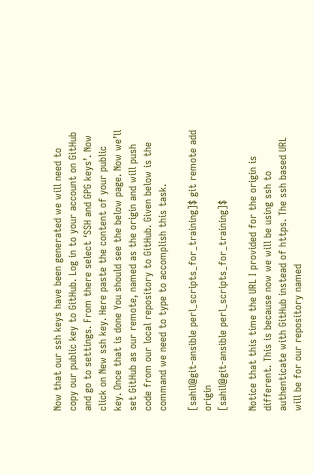Now that our ssh keys have been generated we will need to copy our public key to GitHub. Log in to your account on GitHub and go to settings. From there select ‘SSH and GPG keys’. Now click on New ssh key. Here paste the content of your public key. Once that is done You should see the below page. Now we’ll set GitHub as our remote, named as the origin and will push code from our local repository to GitHub. Given below is the command we need to type to accomplish this task.

[sahil@git-ansible perl_scripts_for_training]$ git remote add origin
[sahil@git-ansible perl_scripts_for_training]$

Notice that this time the URL I provided for the origin is different. This is because now we will be using ssh to authenticate with GitHub instead of https. The ssh based URL will be for our repository named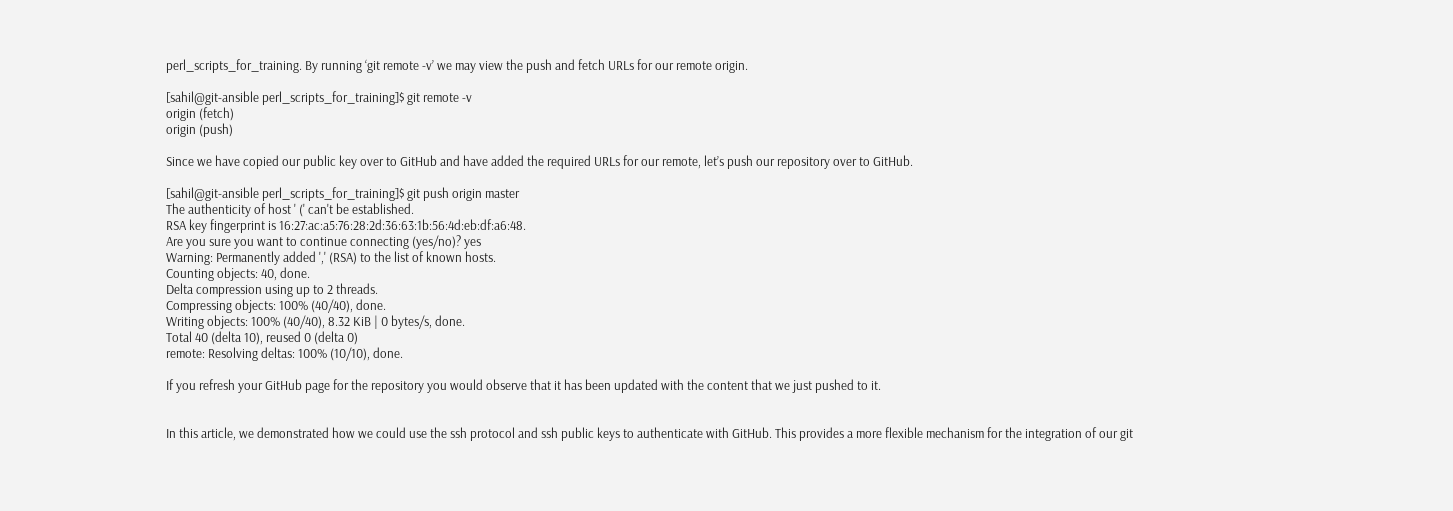perl_scripts_for_training. By running ‘git remote -v’ we may view the push and fetch URLs for our remote origin.

[sahil@git-ansible perl_scripts_for_training]$ git remote -v
origin (fetch)
origin (push)

Since we have copied our public key over to GitHub and have added the required URLs for our remote, let’s push our repository over to GitHub.

[sahil@git-ansible perl_scripts_for_training]$ git push origin master
The authenticity of host ' (' can't be established.
RSA key fingerprint is 16:27:ac:a5:76:28:2d:36:63:1b:56:4d:eb:df:a6:48.
Are you sure you want to continue connecting (yes/no)? yes
Warning: Permanently added ',' (RSA) to the list of known hosts.
Counting objects: 40, done.
Delta compression using up to 2 threads.
Compressing objects: 100% (40/40), done.
Writing objects: 100% (40/40), 8.32 KiB | 0 bytes/s, done.
Total 40 (delta 10), reused 0 (delta 0)
remote: Resolving deltas: 100% (10/10), done.

If you refresh your GitHub page for the repository you would observe that it has been updated with the content that we just pushed to it.


In this article, we demonstrated how we could use the ssh protocol and ssh public keys to authenticate with GitHub. This provides a more flexible mechanism for the integration of our git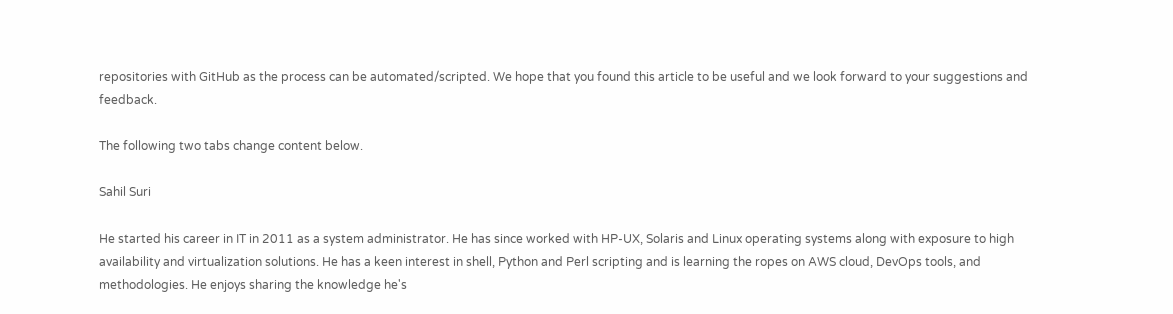repositories with GitHub as the process can be automated/scripted. We hope that you found this article to be useful and we look forward to your suggestions and feedback.

The following two tabs change content below.

Sahil Suri

He started his career in IT in 2011 as a system administrator. He has since worked with HP-UX, Solaris and Linux operating systems along with exposure to high availability and virtualization solutions. He has a keen interest in shell, Python and Perl scripting and is learning the ropes on AWS cloud, DevOps tools, and methodologies. He enjoys sharing the knowledge he's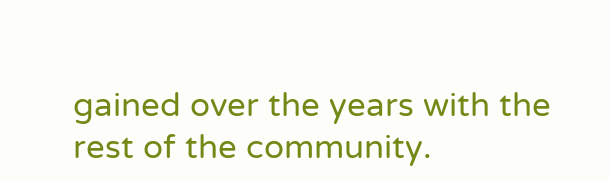gained over the years with the rest of the community.